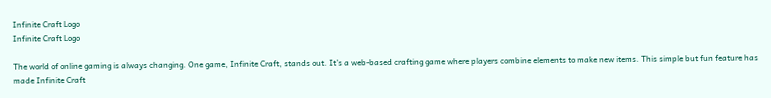Infinite Craft Logo
Infinite Craft Logo

The world of online gaming is always changing. One game, Infinite Craft, stands out. It’s a web-based crafting game where players combine elements to make new items. This simple but fun feature has made Infinite Craft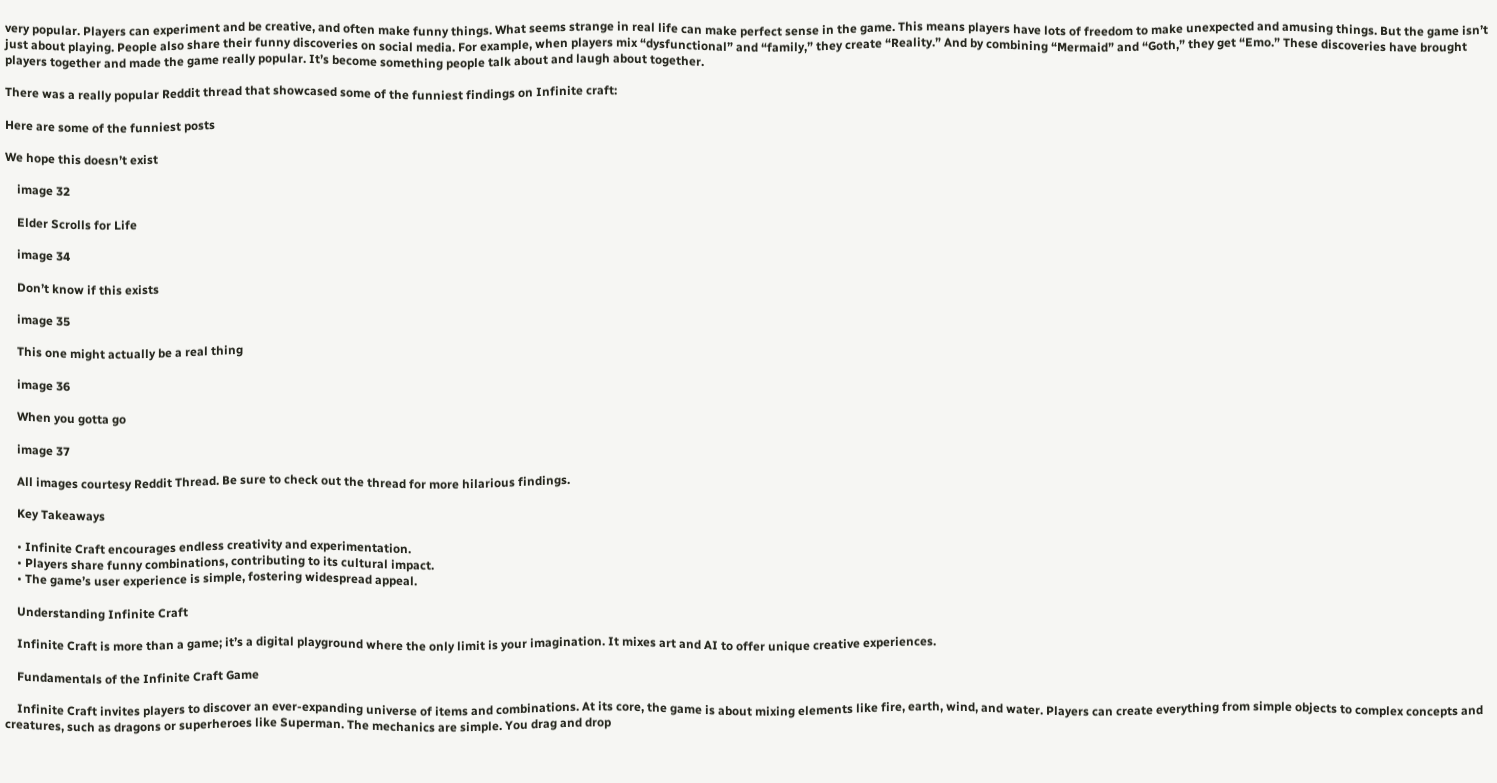very popular. Players can experiment and be creative, and often make funny things. What seems strange in real life can make perfect sense in the game. This means players have lots of freedom to make unexpected and amusing things. But the game isn’t just about playing. People also share their funny discoveries on social media. For example, when players mix “dysfunctional” and “family,” they create “Reality.” And by combining “Mermaid” and “Goth,” they get “Emo.” These discoveries have brought players together and made the game really popular. It’s become something people talk about and laugh about together.

There was a really popular Reddit thread that showcased some of the funniest findings on Infinite craft:

Here are some of the funniest posts

We hope this doesn’t exist

    image 32

    Elder Scrolls for Life

    image 34

    Don’t know if this exists

    image 35

    This one might actually be a real thing

    image 36

    When you gotta go

    image 37

    All images courtesy Reddit Thread. Be sure to check out the thread for more hilarious findings.

    Key Takeaways

    • Infinite Craft encourages endless creativity and experimentation.
    • Players share funny combinations, contributing to its cultural impact.
    • The game’s user experience is simple, fostering widespread appeal.

    Understanding Infinite Craft

    Infinite Craft is more than a game; it’s a digital playground where the only limit is your imagination. It mixes art and AI to offer unique creative experiences.

    Fundamentals of the Infinite Craft Game

    Infinite Craft invites players to discover an ever-expanding universe of items and combinations. At its core, the game is about mixing elements like fire, earth, wind, and water. Players can create everything from simple objects to complex concepts and creatures, such as dragons or superheroes like Superman. The mechanics are simple. You drag and drop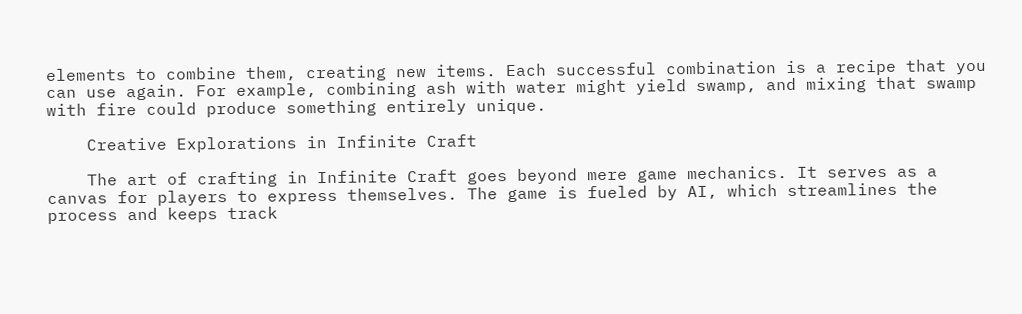elements to combine them, creating new items. Each successful combination is a recipe that you can use again. For example, combining ash with water might yield swamp, and mixing that swamp with fire could produce something entirely unique.

    Creative Explorations in Infinite Craft

    The art of crafting in Infinite Craft goes beyond mere game mechanics. It serves as a canvas for players to express themselves. The game is fueled by AI, which streamlines the process and keeps track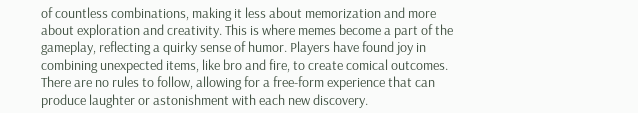of countless combinations, making it less about memorization and more about exploration and creativity. This is where memes become a part of the gameplay, reflecting a quirky sense of humor. Players have found joy in combining unexpected items, like bro and fire, to create comical outcomes. There are no rules to follow, allowing for a free-form experience that can produce laughter or astonishment with each new discovery.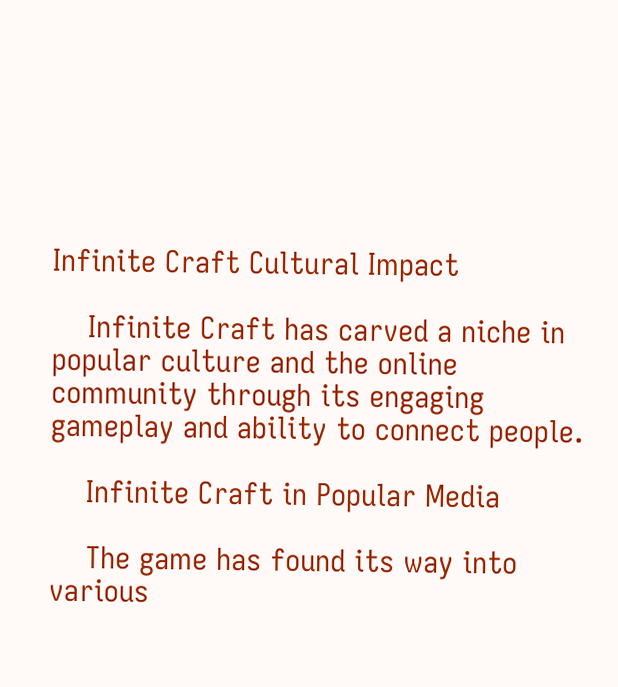Infinite Craft Cultural Impact

    Infinite Craft has carved a niche in popular culture and the online community through its engaging gameplay and ability to connect people.

    Infinite Craft in Popular Media

    The game has found its way into various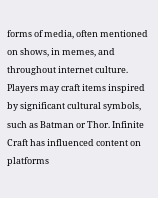forms of media, often mentioned on shows, in memes, and throughout internet culture. Players may craft items inspired by significant cultural symbols, such as Batman or Thor. Infinite Craft has influenced content on platforms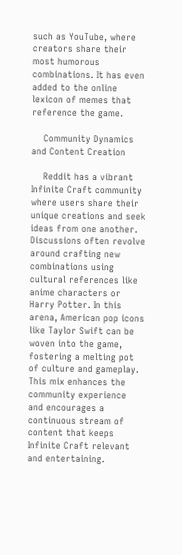such as YouTube, where creators share their most humorous combinations. It has even added to the online lexicon of memes that reference the game.

    Community Dynamics and Content Creation

    Reddit has a vibrant Infinite Craft community where users share their unique creations and seek ideas from one another. Discussions often revolve around crafting new combinations using cultural references like anime characters or Harry Potter. In this arena, American pop icons like Taylor Swift can be woven into the game, fostering a melting pot of culture and gameplay. This mix enhances the community experience and encourages a continuous stream of content that keeps Infinite Craft relevant and entertaining.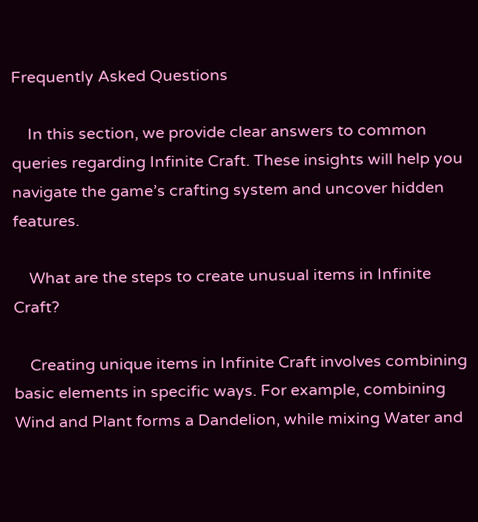Frequently Asked Questions

    In this section, we provide clear answers to common queries regarding Infinite Craft. These insights will help you navigate the game’s crafting system and uncover hidden features.

    What are the steps to create unusual items in Infinite Craft?

    Creating unique items in Infinite Craft involves combining basic elements in specific ways. For example, combining Wind and Plant forms a Dandelion, while mixing Water and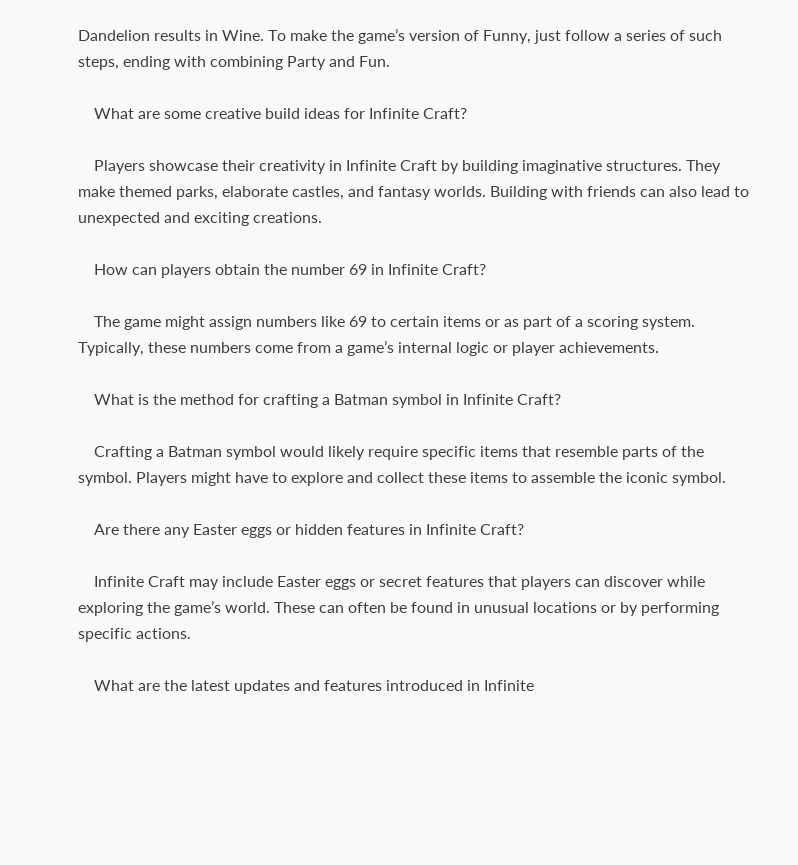Dandelion results in Wine. To make the game’s version of Funny, just follow a series of such steps, ending with combining Party and Fun.

    What are some creative build ideas for Infinite Craft?

    Players showcase their creativity in Infinite Craft by building imaginative structures. They make themed parks, elaborate castles, and fantasy worlds. Building with friends can also lead to unexpected and exciting creations.

    How can players obtain the number 69 in Infinite Craft?

    The game might assign numbers like 69 to certain items or as part of a scoring system. Typically, these numbers come from a game’s internal logic or player achievements.

    What is the method for crafting a Batman symbol in Infinite Craft?

    Crafting a Batman symbol would likely require specific items that resemble parts of the symbol. Players might have to explore and collect these items to assemble the iconic symbol.

    Are there any Easter eggs or hidden features in Infinite Craft?

    Infinite Craft may include Easter eggs or secret features that players can discover while exploring the game’s world. These can often be found in unusual locations or by performing specific actions.

    What are the latest updates and features introduced in Infinite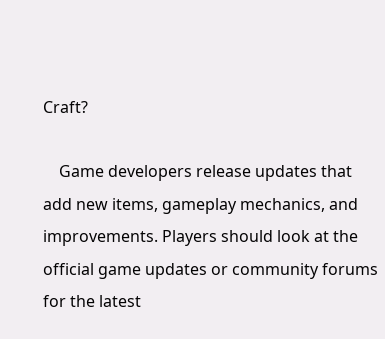Craft?

    Game developers release updates that add new items, gameplay mechanics, and improvements. Players should look at the official game updates or community forums for the latest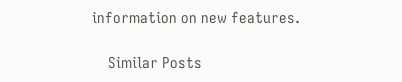information on new features.

    Similar Posts